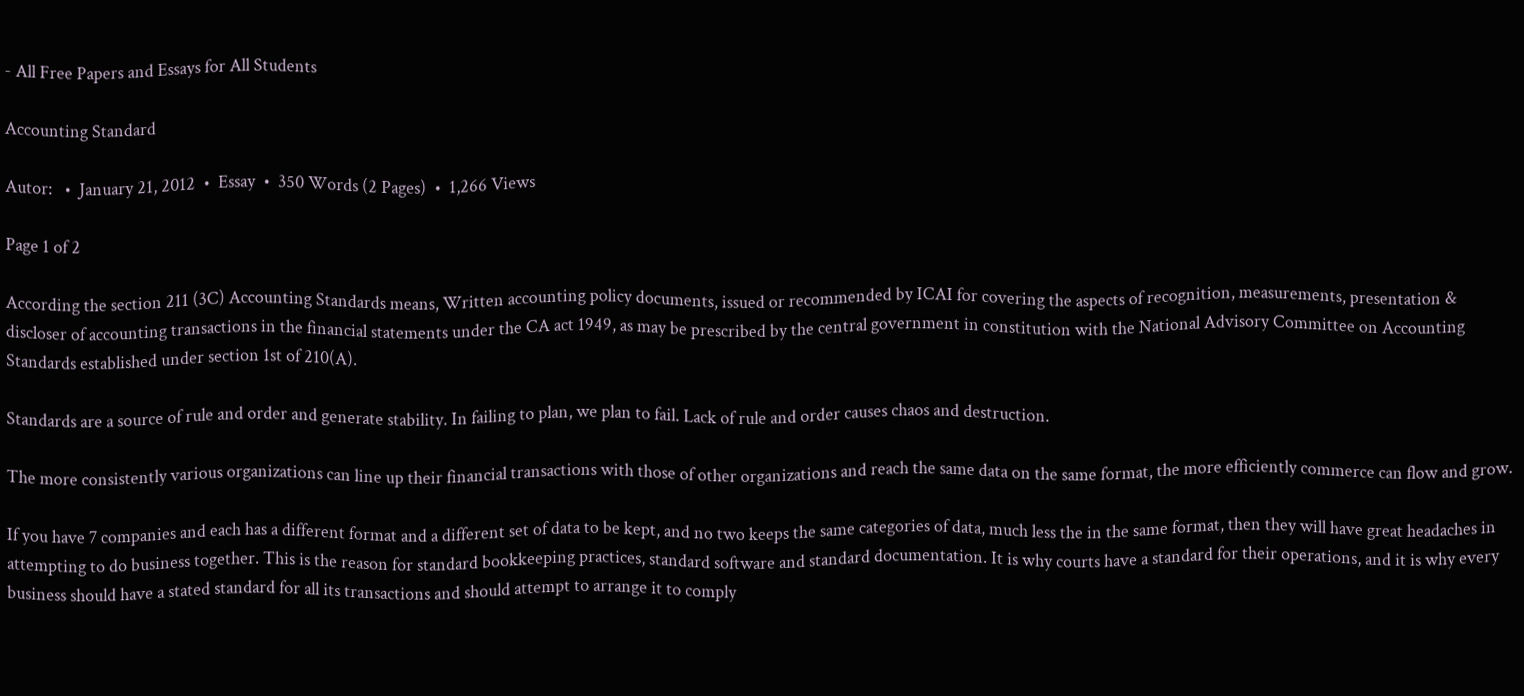- All Free Papers and Essays for All Students

Accounting Standard

Autor:   •  January 21, 2012  •  Essay  •  350 Words (2 Pages)  •  1,266 Views

Page 1 of 2

According the section 211 (3C) Accounting Standards means, Written accounting policy documents, issued or recommended by ICAI for covering the aspects of recognition, measurements, presentation & discloser of accounting transactions in the financial statements under the CA act 1949, as may be prescribed by the central government in constitution with the National Advisory Committee on Accounting Standards established under section 1st of 210(A).

Standards are a source of rule and order and generate stability. In failing to plan, we plan to fail. Lack of rule and order causes chaos and destruction.

The more consistently various organizations can line up their financial transactions with those of other organizations and reach the same data on the same format, the more efficiently commerce can flow and grow.

If you have 7 companies and each has a different format and a different set of data to be kept, and no two keeps the same categories of data, much less the in the same format, then they will have great headaches in attempting to do business together. This is the reason for standard bookkeeping practices, standard software and standard documentation. It is why courts have a standard for their operations, and it is why every business should have a stated standard for all its transactions and should attempt to arrange it to comply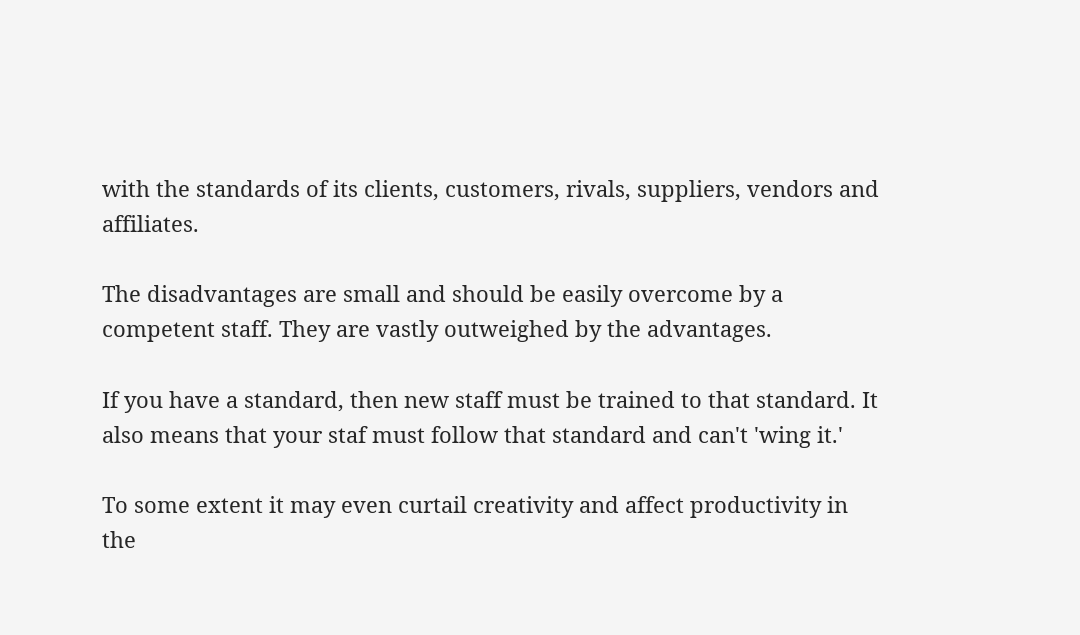with the standards of its clients, customers, rivals, suppliers, vendors and affiliates.

The disadvantages are small and should be easily overcome by a competent staff. They are vastly outweighed by the advantages.

If you have a standard, then new staff must be trained to that standard. It also means that your staf must follow that standard and can't 'wing it.'

To some extent it may even curtail creativity and affect productivity in the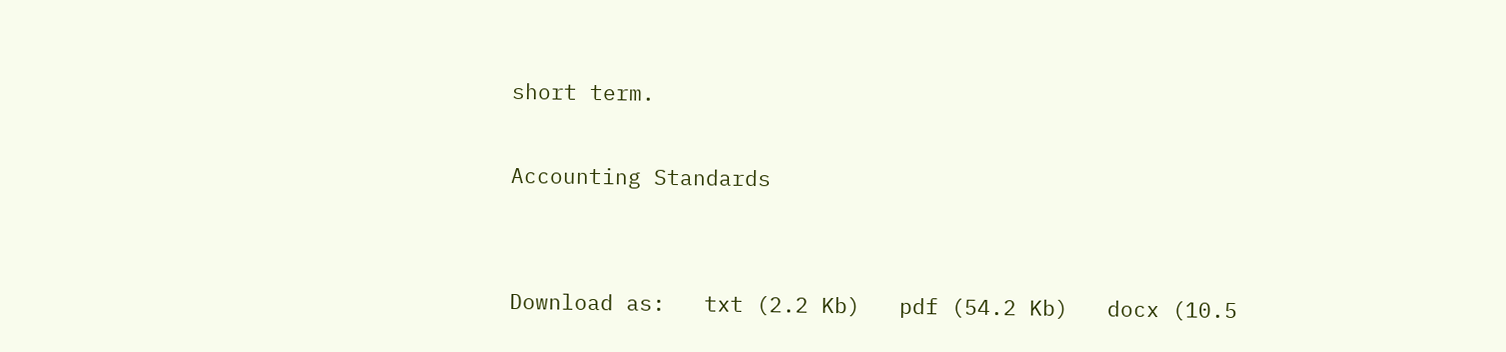short term.

Accounting Standards


Download as:   txt (2.2 Kb)   pdf (54.2 Kb)   docx (10.5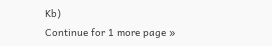Kb)
Continue for 1 more page »